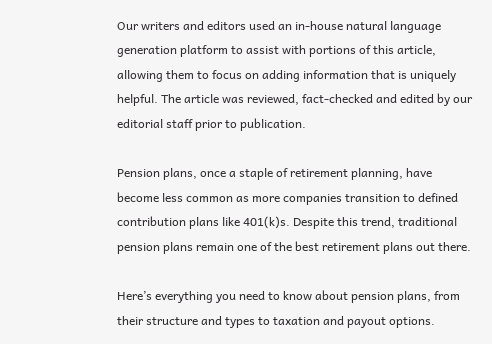Our writers and editors used an in-house natural language generation platform to assist with portions of this article, allowing them to focus on adding information that is uniquely helpful. The article was reviewed, fact-checked and edited by our editorial staff prior to publication.

Pension plans, once a staple of retirement planning, have become less common as more companies transition to defined contribution plans like 401(k)s. Despite this trend, traditional pension plans remain one of the best retirement plans out there.

Here’s everything you need to know about pension plans, from their structure and types to taxation and payout options.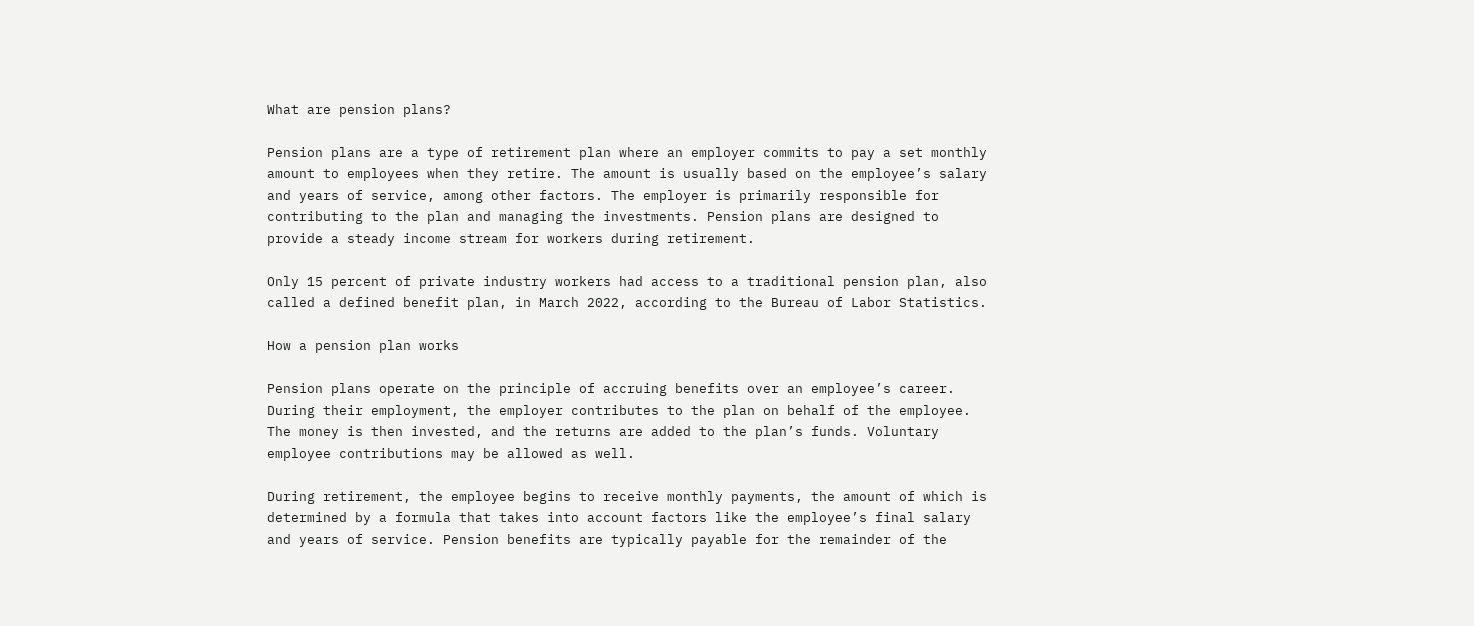What are pension plans?

Pension plans are a type of retirement plan where an employer commits to pay a set monthly amount to employees when they retire. The amount is usually based on the employee’s salary and years of service, among other factors. The employer is primarily responsible for contributing to the plan and managing the investments. Pension plans are designed to provide a steady income stream for workers during retirement.

Only 15 percent of private industry workers had access to a traditional pension plan, also called a defined benefit plan, in March 2022, according to the Bureau of Labor Statistics.

How a pension plan works

Pension plans operate on the principle of accruing benefits over an employee’s career. During their employment, the employer contributes to the plan on behalf of the employee. The money is then invested, and the returns are added to the plan’s funds. Voluntary employee contributions may be allowed as well.

During retirement, the employee begins to receive monthly payments, the amount of which is determined by a formula that takes into account factors like the employee’s final salary and years of service. Pension benefits are typically payable for the remainder of the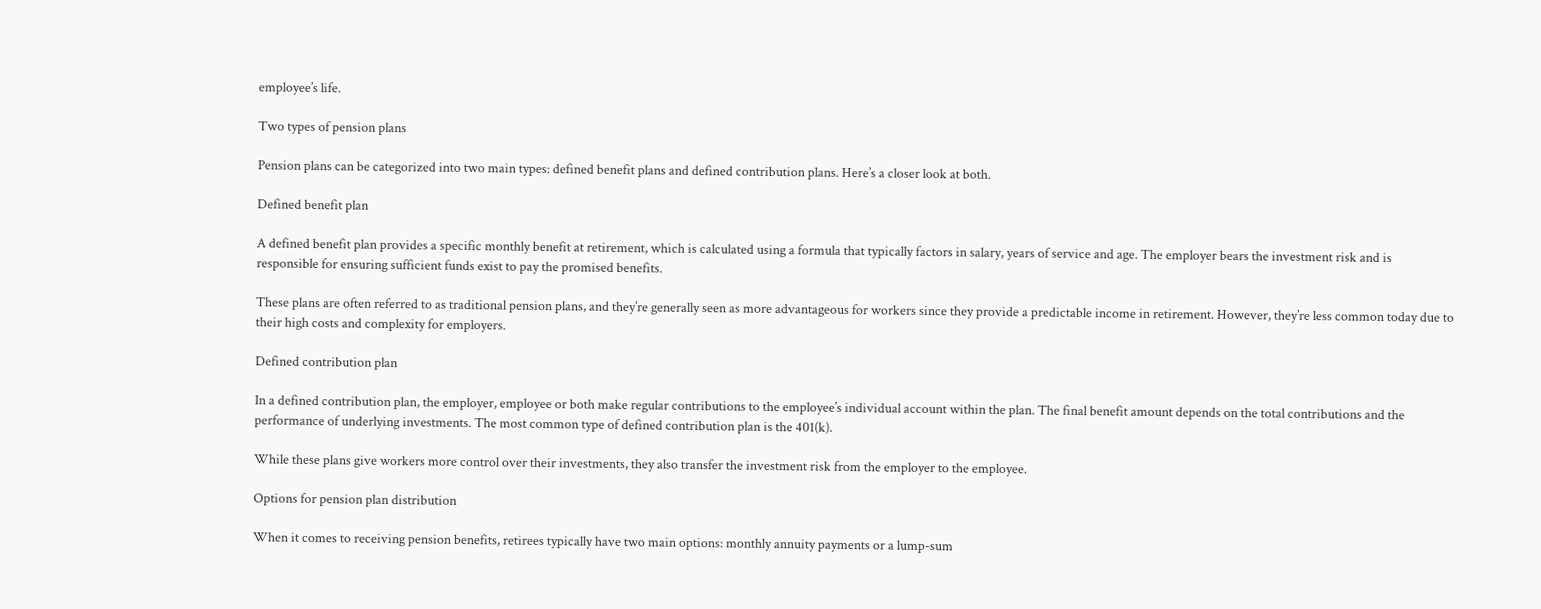employee’s life.

Two types of pension plans

Pension plans can be categorized into two main types: defined benefit plans and defined contribution plans. Here’s a closer look at both.

Defined benefit plan

A defined benefit plan provides a specific monthly benefit at retirement, which is calculated using a formula that typically factors in salary, years of service and age. The employer bears the investment risk and is responsible for ensuring sufficient funds exist to pay the promised benefits.

These plans are often referred to as traditional pension plans, and they’re generally seen as more advantageous for workers since they provide a predictable income in retirement. However, they’re less common today due to their high costs and complexity for employers.

Defined contribution plan

In a defined contribution plan, the employer, employee or both make regular contributions to the employee’s individual account within the plan. The final benefit amount depends on the total contributions and the performance of underlying investments. The most common type of defined contribution plan is the 401(k).

While these plans give workers more control over their investments, they also transfer the investment risk from the employer to the employee.

Options for pension plan distribution

When it comes to receiving pension benefits, retirees typically have two main options: monthly annuity payments or a lump-sum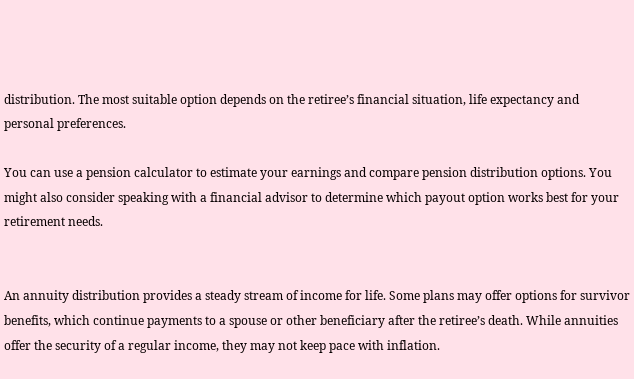distribution. The most suitable option depends on the retiree’s financial situation, life expectancy and personal preferences.

You can use a pension calculator to estimate your earnings and compare pension distribution options. You might also consider speaking with a financial advisor to determine which payout option works best for your retirement needs.


An annuity distribution provides a steady stream of income for life. Some plans may offer options for survivor benefits, which continue payments to a spouse or other beneficiary after the retiree’s death. While annuities offer the security of a regular income, they may not keep pace with inflation.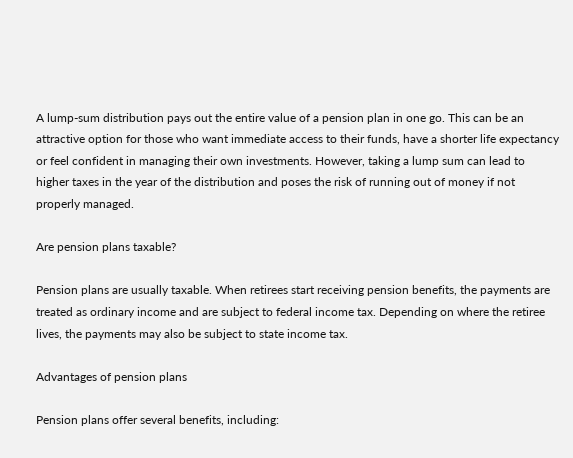A lump-sum distribution pays out the entire value of a pension plan in one go. This can be an attractive option for those who want immediate access to their funds, have a shorter life expectancy or feel confident in managing their own investments. However, taking a lump sum can lead to higher taxes in the year of the distribution and poses the risk of running out of money if not properly managed.

Are pension plans taxable?

Pension plans are usually taxable. When retirees start receiving pension benefits, the payments are treated as ordinary income and are subject to federal income tax. Depending on where the retiree lives, the payments may also be subject to state income tax.

Advantages of pension plans

Pension plans offer several benefits, including: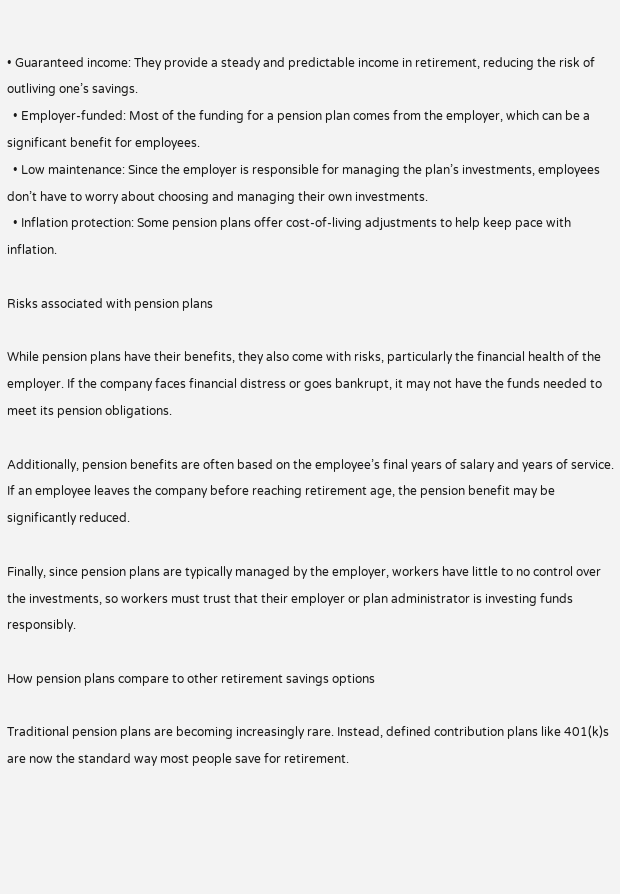• Guaranteed income: They provide a steady and predictable income in retirement, reducing the risk of outliving one’s savings.
  • Employer-funded: Most of the funding for a pension plan comes from the employer, which can be a significant benefit for employees.
  • Low maintenance: Since the employer is responsible for managing the plan’s investments, employees don’t have to worry about choosing and managing their own investments.
  • Inflation protection: Some pension plans offer cost-of-living adjustments to help keep pace with inflation.

Risks associated with pension plans

While pension plans have their benefits, they also come with risks, particularly the financial health of the employer. If the company faces financial distress or goes bankrupt, it may not have the funds needed to meet its pension obligations.

Additionally, pension benefits are often based on the employee’s final years of salary and years of service. If an employee leaves the company before reaching retirement age, the pension benefit may be significantly reduced.

Finally, since pension plans are typically managed by the employer, workers have little to no control over the investments, so workers must trust that their employer or plan administrator is investing funds responsibly.

How pension plans compare to other retirement savings options

Traditional pension plans are becoming increasingly rare. Instead, defined contribution plans like 401(k)s are now the standard way most people save for retirement.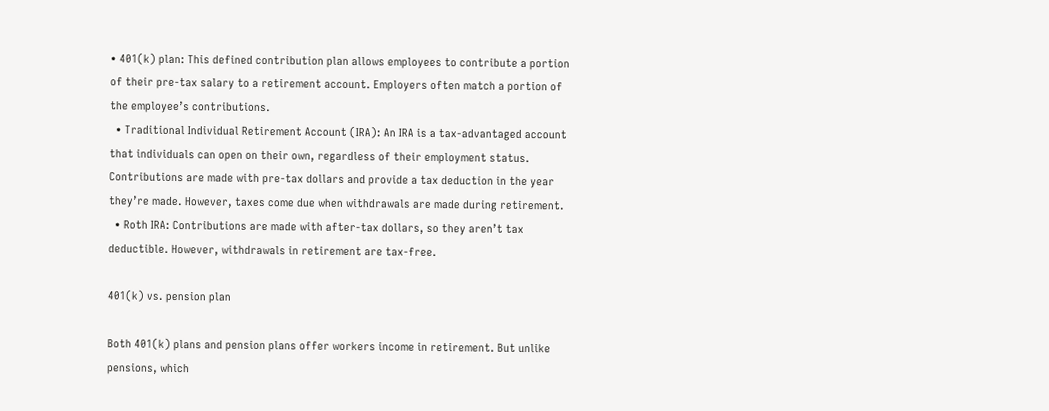• 401(k) plan: This defined contribution plan allows employees to contribute a portion of their pre-tax salary to a retirement account. Employers often match a portion of the employee’s contributions.
  • Traditional Individual Retirement Account (IRA): An IRA is a tax-advantaged account that individuals can open on their own, regardless of their employment status. Contributions are made with pre-tax dollars and provide a tax deduction in the year they’re made. However, taxes come due when withdrawals are made during retirement.
  • Roth IRA: Contributions are made with after-tax dollars, so they aren’t tax deductible. However, withdrawals in retirement are tax-free.

401(k) vs. pension plan

Both 401(k) plans and pension plans offer workers income in retirement. But unlike pensions, which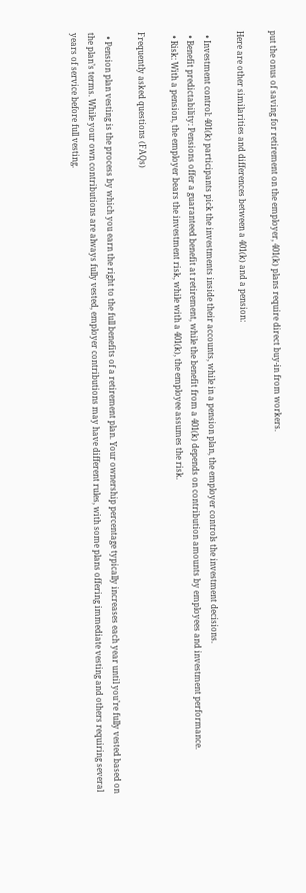put the onus of saving for retirement on the employer, 401(k) plans require direct buy-in from workers.

Here are other similarities and differences between a 401(k) and a pension:

  • Investment control: 401(k) participants pick the investments inside their accounts, while in a pension plan, the employer controls the investment decisions.
  • Benefit predictability: Pensions offer a guaranteed benefit at retirement, while the benefit from a 401(k) depends on contribution amounts by employees and investment performance.
  • Risk: With a pension, the employer bears the investment risk, while with a 401(k), the employee assumes the risk.

Frequently asked questions (FAQs)

  • Pension plan vesting is the process by which you earn the right to the full benefits of a retirement plan. Your ownership percentage typically increases each year until you’re fully vested based on the plan’s terms. While your own contributions are always fully vested, employer contributions may have different rules, with some plans offering immediate vesting and others requiring several years of service before full vesting.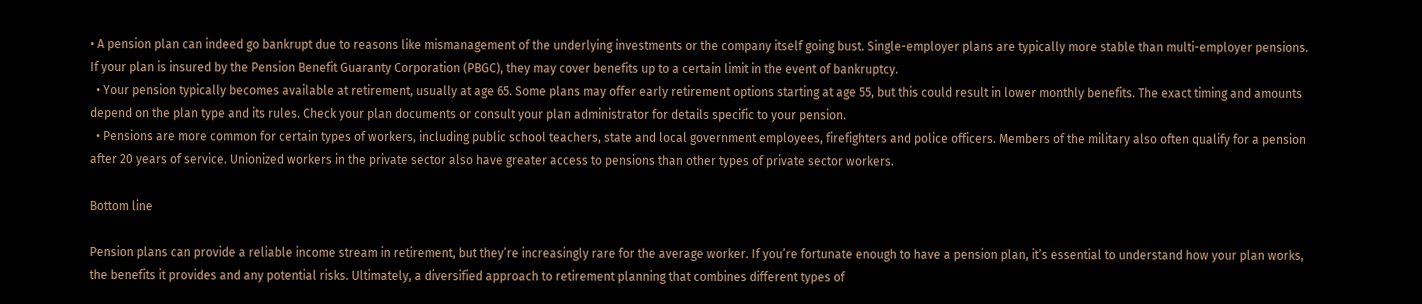• A pension plan can indeed go bankrupt due to reasons like mismanagement of the underlying investments or the company itself going bust. Single-employer plans are typically more stable than multi-employer pensions. If your plan is insured by the Pension Benefit Guaranty Corporation (PBGC), they may cover benefits up to a certain limit in the event of bankruptcy.
  • Your pension typically becomes available at retirement, usually at age 65. Some plans may offer early retirement options starting at age 55, but this could result in lower monthly benefits. The exact timing and amounts depend on the plan type and its rules. Check your plan documents or consult your plan administrator for details specific to your pension.
  • Pensions are more common for certain types of workers, including public school teachers, state and local government employees, firefighters and police officers. Members of the military also often qualify for a pension after 20 years of service. Unionized workers in the private sector also have greater access to pensions than other types of private sector workers.

Bottom line

Pension plans can provide a reliable income stream in retirement, but they’re increasingly rare for the average worker. If you’re fortunate enough to have a pension plan, it’s essential to understand how your plan works, the benefits it provides and any potential risks. Ultimately, a diversified approach to retirement planning that combines different types of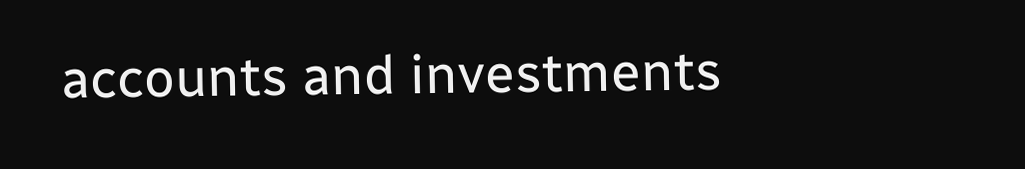accounts and investments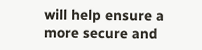will help ensure a more secure and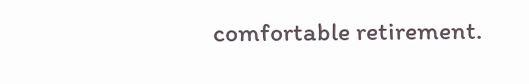comfortable retirement.